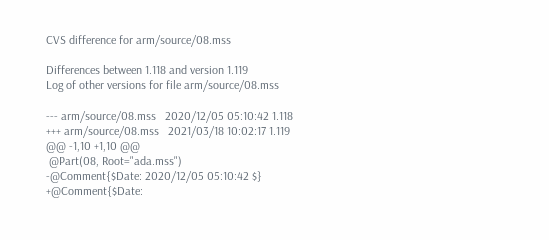CVS difference for arm/source/08.mss

Differences between 1.118 and version 1.119
Log of other versions for file arm/source/08.mss

--- arm/source/08.mss   2020/12/05 05:10:42 1.118
+++ arm/source/08.mss   2021/03/18 10:02:17 1.119
@@ -1,10 +1,10 @@
 @Part(08, Root="ada.mss")
-@Comment{$Date: 2020/12/05 05:10:42 $}
+@Comment{$Date: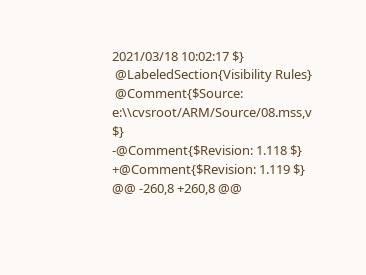2021/03/18 10:02:17 $}
 @LabeledSection{Visibility Rules}
 @Comment{$Source: e:\\cvsroot/ARM/Source/08.mss,v $}
-@Comment{$Revision: 1.118 $}
+@Comment{$Revision: 1.119 $}
@@ -260,8 +260,8 @@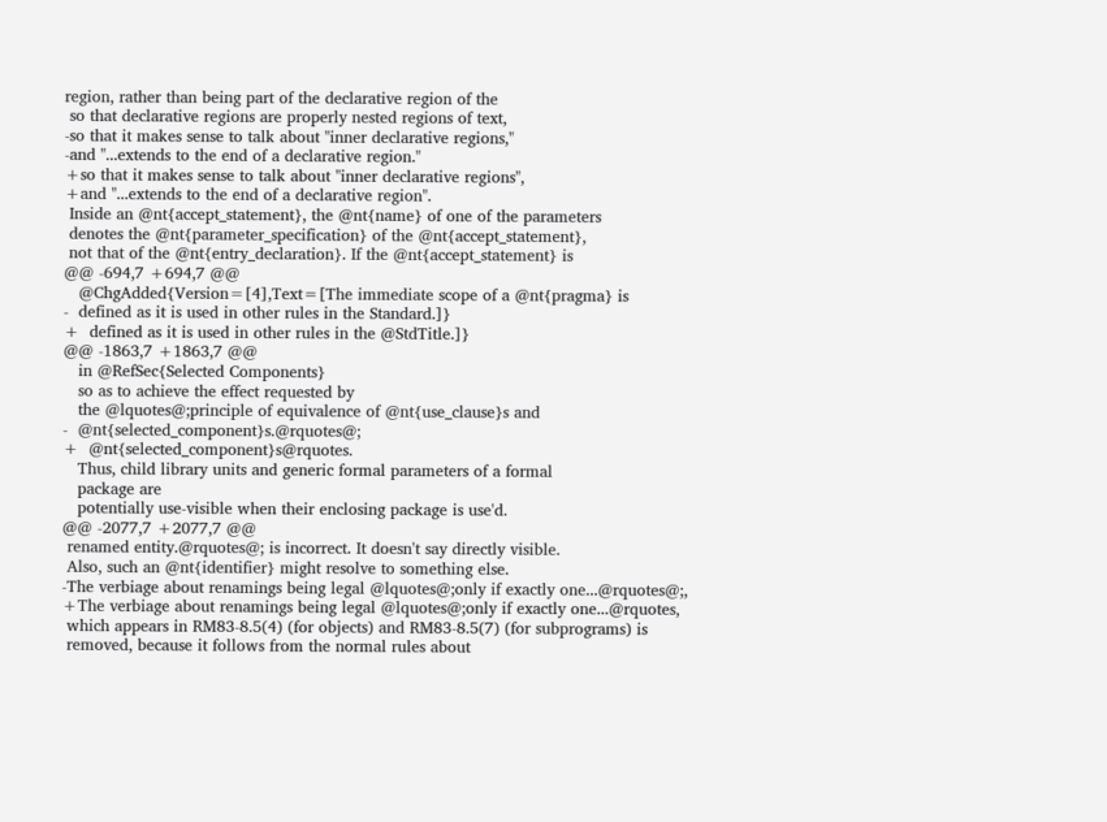region, rather than being part of the declarative region of the
 so that declarative regions are properly nested regions of text,
-so that it makes sense to talk about "inner declarative regions,"
-and "...extends to the end of a declarative region."
+so that it makes sense to talk about "inner declarative regions",
+and "...extends to the end of a declarative region".
 Inside an @nt{accept_statement}, the @nt{name} of one of the parameters
 denotes the @nt{parameter_specification} of the @nt{accept_statement},
 not that of the @nt{entry_declaration}. If the @nt{accept_statement} is
@@ -694,7 +694,7 @@
   @ChgAdded{Version=[4],Text=[The immediate scope of a @nt{pragma} is
-  defined as it is used in other rules in the Standard.]}
+  defined as it is used in other rules in the @StdTitle.]}
@@ -1863,7 +1863,7 @@
   in @RefSec{Selected Components}
   so as to achieve the effect requested by
   the @lquotes@;principle of equivalence of @nt{use_clause}s and
-  @nt{selected_component}s.@rquotes@;
+  @nt{selected_component}s@rquotes.
   Thus, child library units and generic formal parameters of a formal
   package are
   potentially use-visible when their enclosing package is use'd.
@@ -2077,7 +2077,7 @@
 renamed entity.@rquotes@; is incorrect. It doesn't say directly visible.
 Also, such an @nt{identifier} might resolve to something else.
-The verbiage about renamings being legal @lquotes@;only if exactly one...@rquotes@;,
+The verbiage about renamings being legal @lquotes@;only if exactly one...@rquotes,
 which appears in RM83-8.5(4) (for objects) and RM83-8.5(7) (for subprograms) is
 removed, because it follows from the normal rules about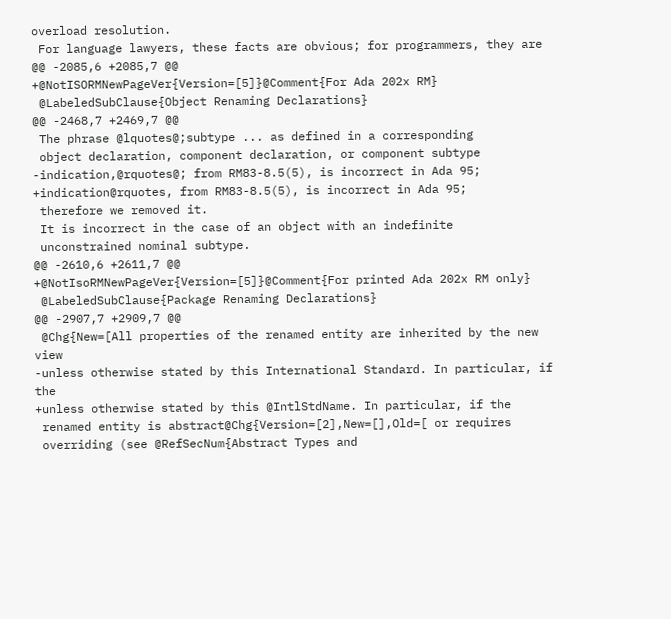overload resolution.
 For language lawyers, these facts are obvious; for programmers, they are
@@ -2085,6 +2085,7 @@
+@NotISORMNewPageVer{Version=[5]}@Comment{For Ada 202x RM}
 @LabeledSubClause{Object Renaming Declarations}
@@ -2468,7 +2469,7 @@
 The phrase @lquotes@;subtype ... as defined in a corresponding
 object declaration, component declaration, or component subtype
-indication,@rquotes@; from RM83-8.5(5), is incorrect in Ada 95;
+indication@rquotes, from RM83-8.5(5), is incorrect in Ada 95;
 therefore we removed it.
 It is incorrect in the case of an object with an indefinite
 unconstrained nominal subtype.
@@ -2610,6 +2611,7 @@
+@NotIsoRMNewPageVer{Version=[5]}@Comment{For printed Ada 202x RM only}
 @LabeledSubClause{Package Renaming Declarations}
@@ -2907,7 +2909,7 @@
 @Chg{New=[All properties of the renamed entity are inherited by the new view
-unless otherwise stated by this International Standard. In particular, if the
+unless otherwise stated by this @IntlStdName. In particular, if the
 renamed entity is abstract@Chg{Version=[2],New=[],Old=[ or requires
 overriding (see @RefSecNum{Abstract Types and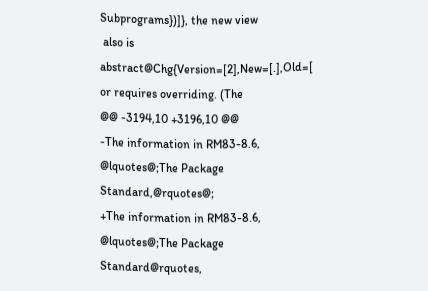Subprograms})]}, the new view
 also is abstract@Chg{Version=[2],New=[.],Old=[ or requires overriding. (The
@@ -3194,10 +3196,10 @@
-The information in RM83-8.6, @lquotes@;The Package Standard,@rquotes@;
+The information in RM83-8.6, @lquotes@;The Package Standard@rquotes,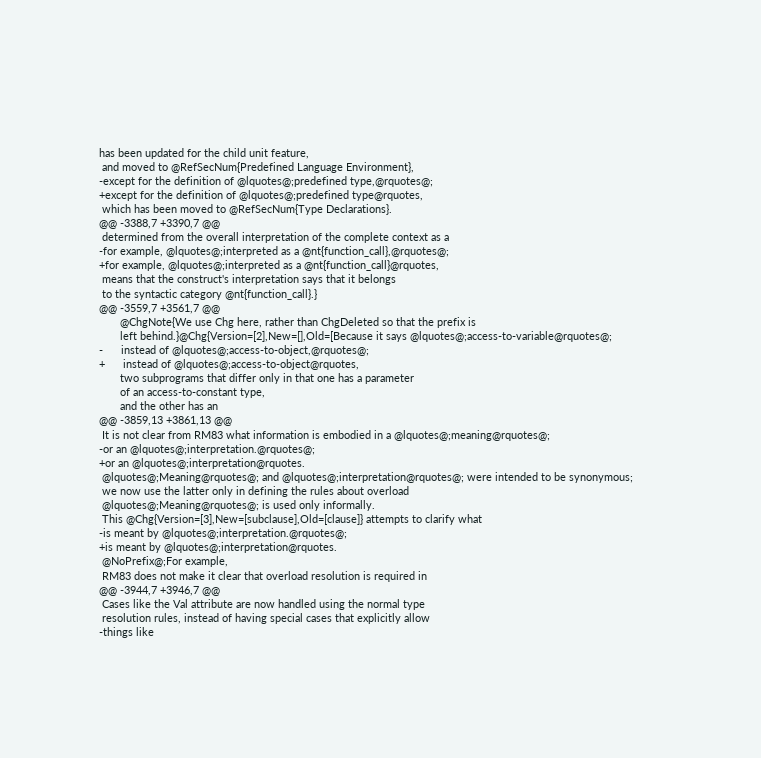has been updated for the child unit feature,
 and moved to @RefSecNum{Predefined Language Environment},
-except for the definition of @lquotes@;predefined type,@rquotes@;
+except for the definition of @lquotes@;predefined type@rquotes,
 which has been moved to @RefSecNum{Type Declarations}.
@@ -3388,7 +3390,7 @@
 determined from the overall interpretation of the complete context as a
-for example, @lquotes@;interpreted as a @nt{function_call},@rquotes@;
+for example, @lquotes@;interpreted as a @nt{function_call}@rquotes,
 means that the construct's interpretation says that it belongs
 to the syntactic category @nt{function_call}.}
@@ -3559,7 +3561,7 @@
       @ChgNote{We use Chg here, rather than ChgDeleted so that the prefix is
       left behind.}@Chg{Version=[2],New=[],Old=[Because it says @lquotes@;access-to-variable@rquotes@;
-      instead of @lquotes@;access-to-object,@rquotes@;
+      instead of @lquotes@;access-to-object@rquotes,
       two subprograms that differ only in that one has a parameter
       of an access-to-constant type,
       and the other has an
@@ -3859,13 +3861,13 @@
 It is not clear from RM83 what information is embodied in a @lquotes@;meaning@rquotes@;
-or an @lquotes@;interpretation.@rquotes@;
+or an @lquotes@;interpretation@rquotes.
 @lquotes@;Meaning@rquotes@; and @lquotes@;interpretation@rquotes@; were intended to be synonymous;
 we now use the latter only in defining the rules about overload
 @lquotes@;Meaning@rquotes@; is used only informally.
 This @Chg{Version=[3],New=[subclause],Old=[clause]} attempts to clarify what
-is meant by @lquotes@;interpretation.@rquotes@;
+is meant by @lquotes@;interpretation@rquotes.
 @NoPrefix@;For example,
 RM83 does not make it clear that overload resolution is required in
@@ -3944,7 +3946,7 @@
 Cases like the Val attribute are now handled using the normal type
 resolution rules, instead of having special cases that explicitly allow
-things like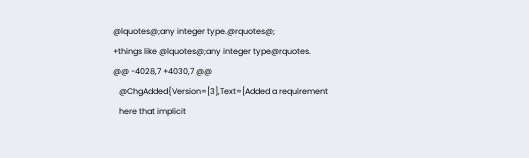@lquotes@;any integer type.@rquotes@;
+things like @lquotes@;any integer type@rquotes.
@@ -4028,7 +4030,7 @@
   @ChgAdded{Version=[3],Text=[Added a requirement
   here that implicit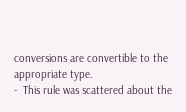conversions are convertible to the appropriate type.
-  This rule was scattered about the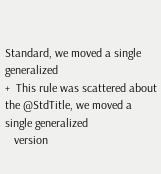Standard, we moved a single generalized
+  This rule was scattered about the @StdTitle, we moved a single generalized
   version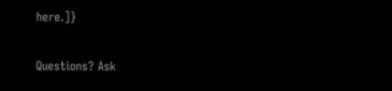here.]}

Questions? Ask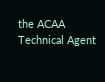the ACAA Technical Agent